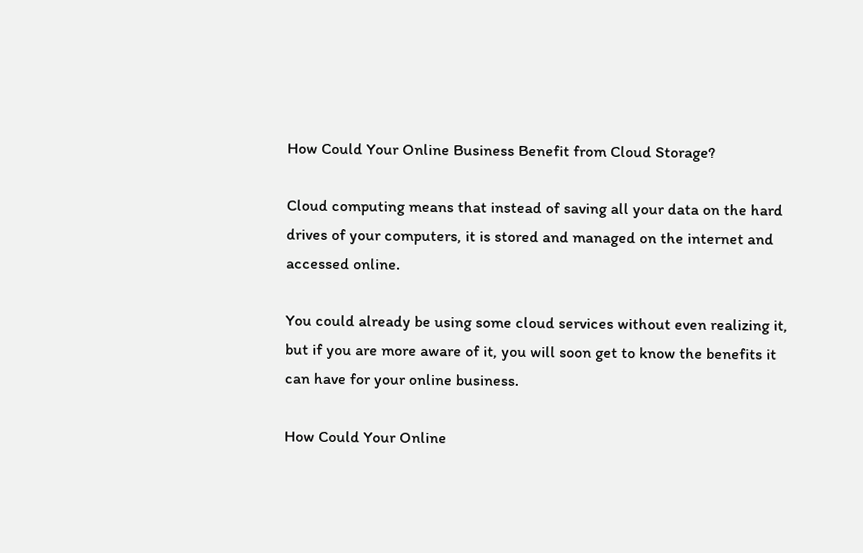How Could Your Online Business Benefit from Cloud Storage?

Cloud computing means that instead of saving all your data on the hard drives of your computers, it is stored and managed on the internet and accessed online.

You could already be using some cloud services without even realizing it, but if you are more aware of it, you will soon get to know the benefits it can have for your online business.

How Could Your Online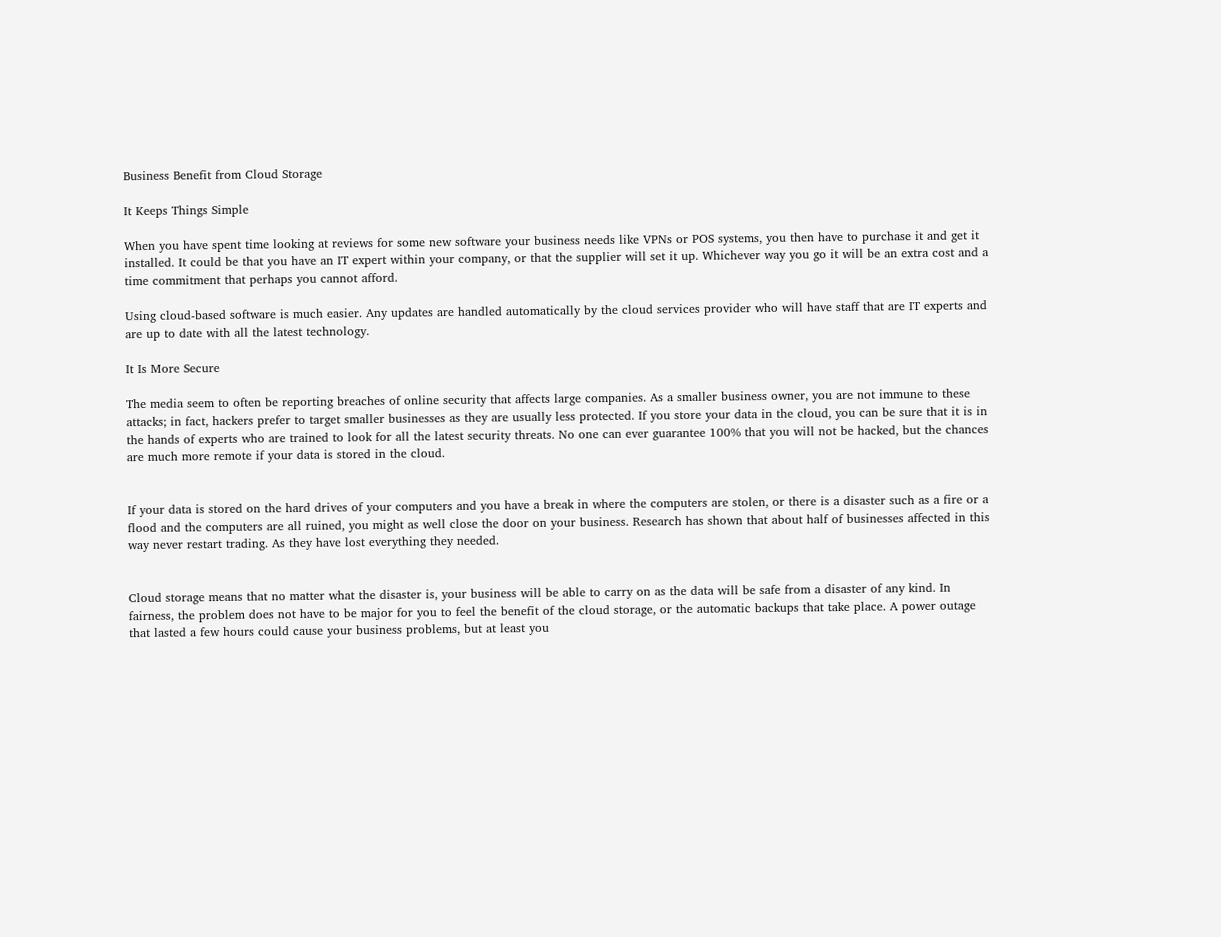Business Benefit from Cloud Storage

It Keeps Things Simple

When you have spent time looking at reviews for some new software your business needs like VPNs or POS systems, you then have to purchase it and get it installed. It could be that you have an IT expert within your company, or that the supplier will set it up. Whichever way you go it will be an extra cost and a time commitment that perhaps you cannot afford.

Using cloud-based software is much easier. Any updates are handled automatically by the cloud services provider who will have staff that are IT experts and are up to date with all the latest technology.

It Is More Secure

The media seem to often be reporting breaches of online security that affects large companies. As a smaller business owner, you are not immune to these attacks; in fact, hackers prefer to target smaller businesses as they are usually less protected. If you store your data in the cloud, you can be sure that it is in the hands of experts who are trained to look for all the latest security threats. No one can ever guarantee 100% that you will not be hacked, but the chances are much more remote if your data is stored in the cloud.


If your data is stored on the hard drives of your computers and you have a break in where the computers are stolen, or there is a disaster such as a fire or a flood and the computers are all ruined, you might as well close the door on your business. Research has shown that about half of businesses affected in this way never restart trading. As they have lost everything they needed.


Cloud storage means that no matter what the disaster is, your business will be able to carry on as the data will be safe from a disaster of any kind. In fairness, the problem does not have to be major for you to feel the benefit of the cloud storage, or the automatic backups that take place. A power outage that lasted a few hours could cause your business problems, but at least you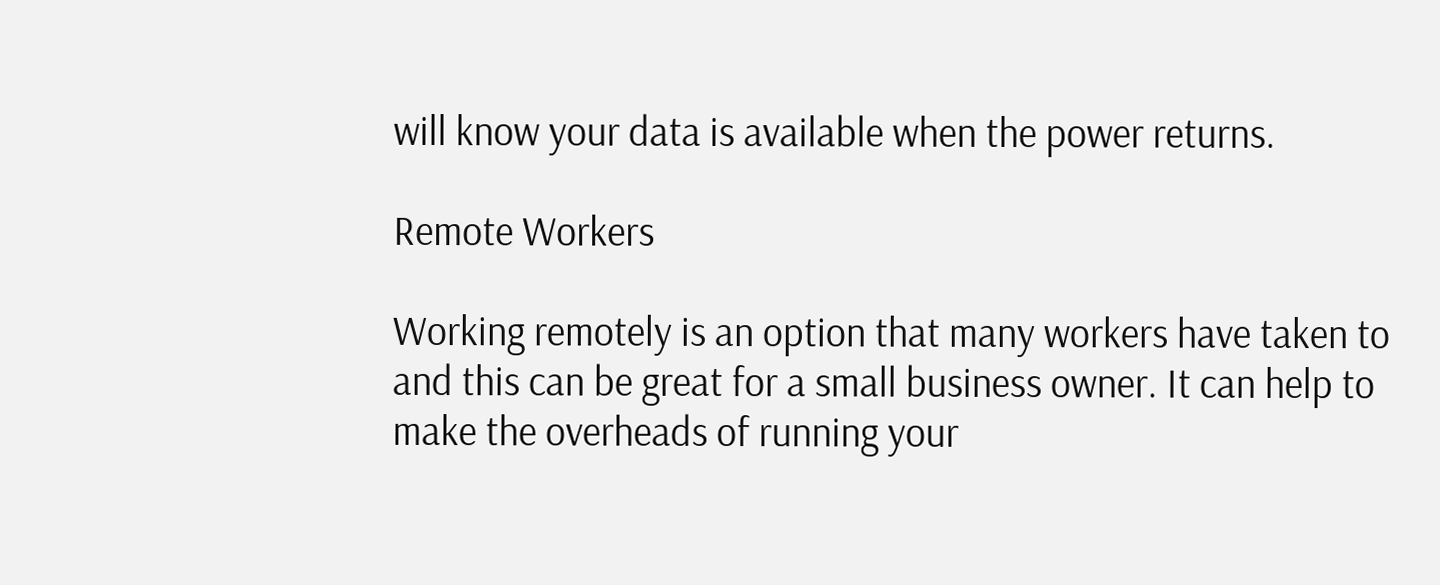will know your data is available when the power returns.

Remote Workers

Working remotely is an option that many workers have taken to and this can be great for a small business owner. It can help to make the overheads of running your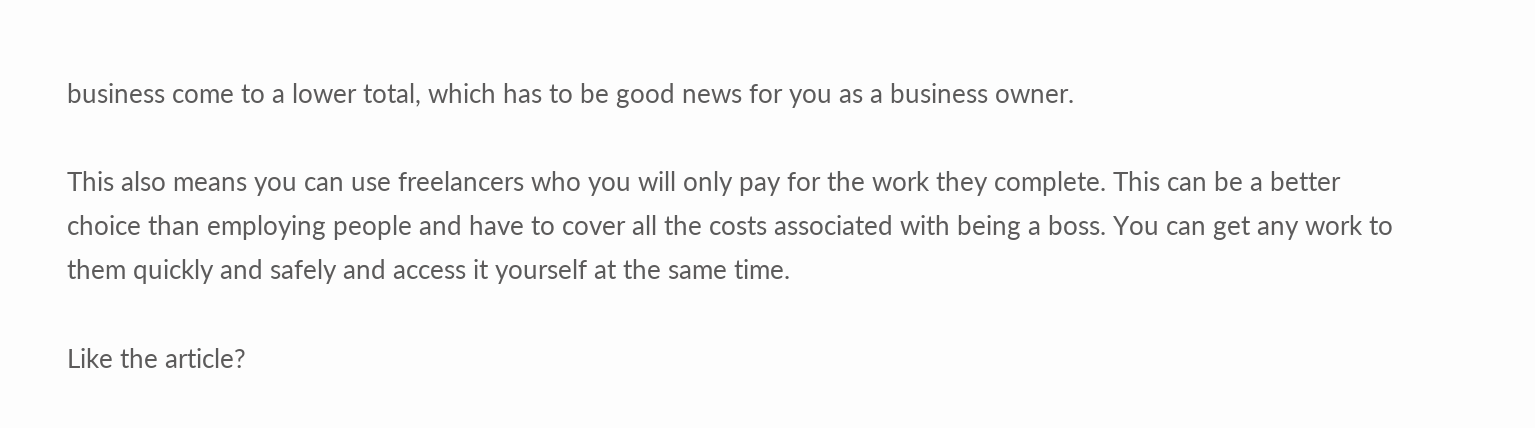business come to a lower total, which has to be good news for you as a business owner.

This also means you can use freelancers who you will only pay for the work they complete. This can be a better choice than employing people and have to cover all the costs associated with being a boss. You can get any work to them quickly and safely and access it yourself at the same time.

Like the article?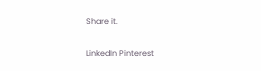Share it.

LinkedIn Pinterest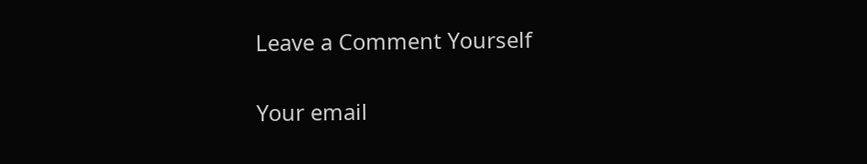Leave a Comment Yourself

Your email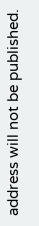address will not be published.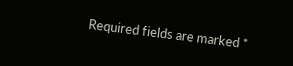Required fields are marked *